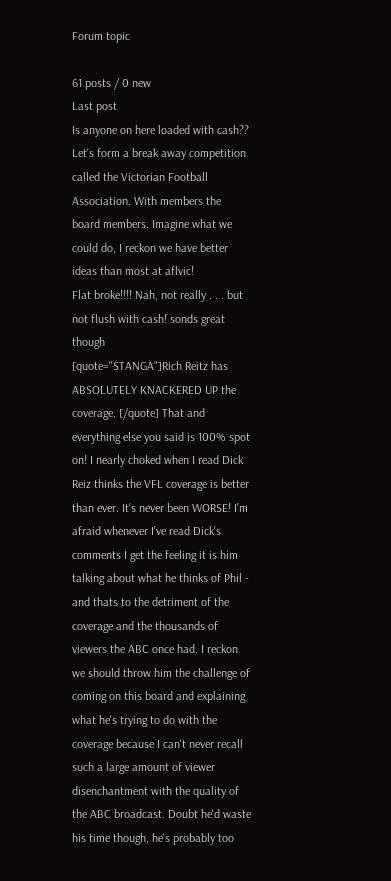Forum topic

61 posts / 0 new
Last post
Is anyone on here loaded with cash?? Let's form a break away competition called the Victorian Football Association. With members the board members. Imagine what we could do, I reckon we have better ideas than most at aflvic!
Flat broke!!!! Nah, not really . . . but not flush with cash! sonds great though
[quote="STANGA"]Rich Reitz has ABSOLUTELY KNACKERED UP the coverage. [/quote] That and everything else you said is 100% spot on! I nearly choked when I read Dick Reiz thinks the VFL coverage is better than ever. It's never been WORSE! I'm afraid whenever I've read Dick's comments I get the feeling it is him talking about what he thinks of Phil - and thats to the detriment of the coverage and the thousands of viewers the ABC once had. I reckon we should throw him the challenge of coming on this board and explaining what he's trying to do with the coverage because I can't never recall such a large amount of viewer disenchantment with the quality of the ABC broadcast. Doubt he'd waste his time though, he's probably too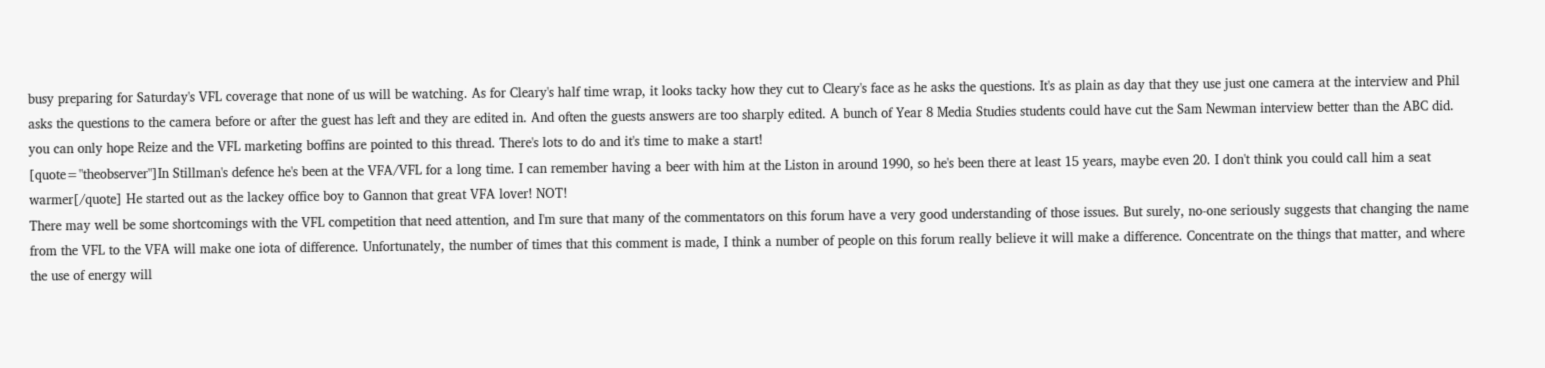busy preparing for Saturday's VFL coverage that none of us will be watching. As for Cleary's half time wrap, it looks tacky how they cut to Cleary's face as he asks the questions. It's as plain as day that they use just one camera at the interview and Phil asks the questions to the camera before or after the guest has left and they are edited in. And often the guests answers are too sharply edited. A bunch of Year 8 Media Studies students could have cut the Sam Newman interview better than the ABC did.
you can only hope Reize and the VFL marketing boffins are pointed to this thread. There's lots to do and it's time to make a start!
[quote="theobserver"]In Stillman's defence he's been at the VFA/VFL for a long time. I can remember having a beer with him at the Liston in around 1990, so he's been there at least 15 years, maybe even 20. I don't think you could call him a seat warmer[/quote] He started out as the lackey office boy to Gannon that great VFA lover! NOT!
There may well be some shortcomings with the VFL competition that need attention, and I'm sure that many of the commentators on this forum have a very good understanding of those issues. But surely, no-one seriously suggests that changing the name from the VFL to the VFA will make one iota of difference. Unfortunately, the number of times that this comment is made, I think a number of people on this forum really believe it will make a difference. Concentrate on the things that matter, and where the use of energy will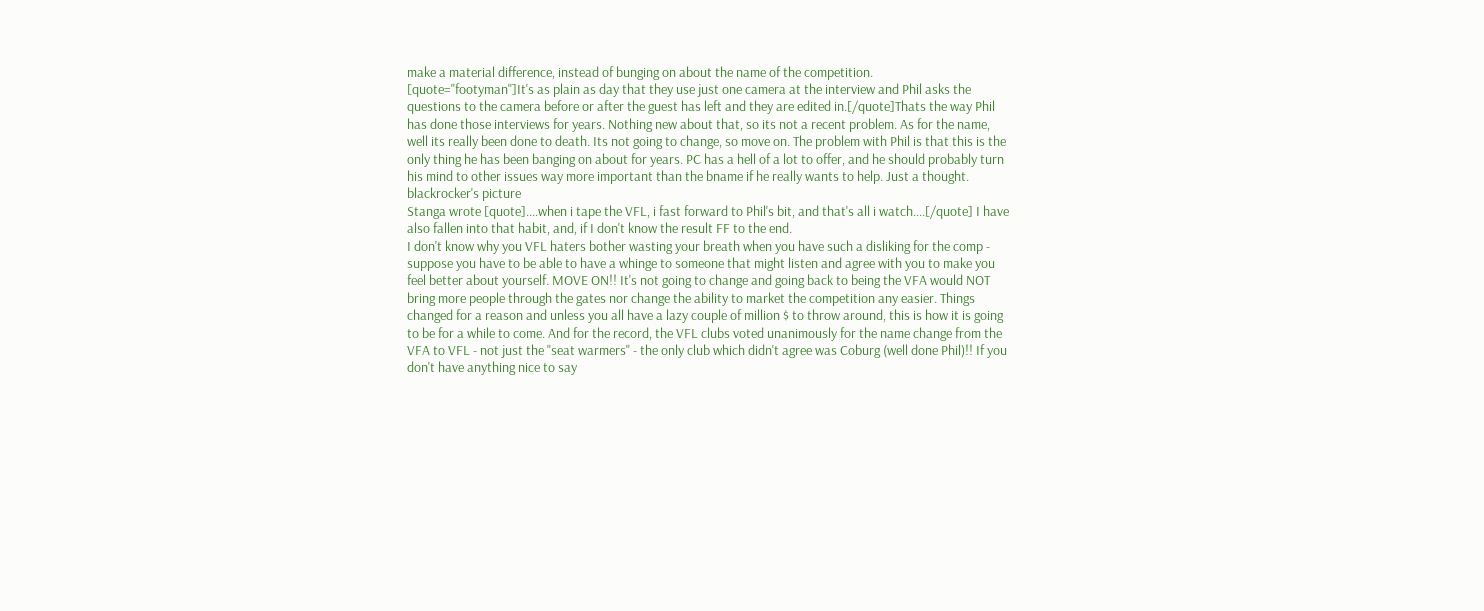make a material difference, instead of bunging on about the name of the competition.
[quote="footyman"]It's as plain as day that they use just one camera at the interview and Phil asks the questions to the camera before or after the guest has left and they are edited in.[/quote]Thats the way Phil has done those interviews for years. Nothing new about that, so its not a recent problem. As for the name, well its really been done to death. Its not going to change, so move on. The problem with Phil is that this is the only thing he has been banging on about for years. PC has a hell of a lot to offer, and he should probably turn his mind to other issues way more important than the bname if he really wants to help. Just a thought.
blackrocker's picture
Stanga wrote [quote]....when i tape the VFL, i fast forward to Phil's bit, and that's all i watch....[/quote] I have also fallen into that habit, and, if I don't know the result FF to the end.
I don't know why you VFL haters bother wasting your breath when you have such a disliking for the comp - suppose you have to be able to have a whinge to someone that might listen and agree with you to make you feel better about yourself. MOVE ON!! It's not going to change and going back to being the VFA would NOT bring more people through the gates nor change the ability to market the competition any easier. Things changed for a reason and unless you all have a lazy couple of million $ to throw around, this is how it is going to be for a while to come. And for the record, the VFL clubs voted unanimously for the name change from the VFA to VFL - not just the "seat warmers" - the only club which didn't agree was Coburg (well done Phil)!! If you don't have anything nice to say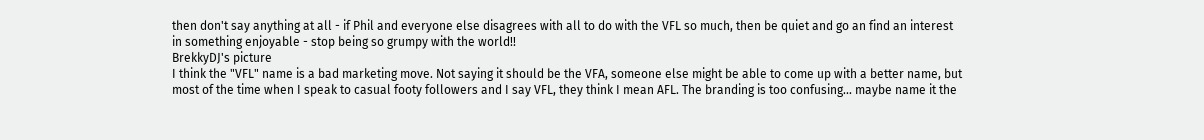then don't say anything at all - if Phil and everyone else disagrees with all to do with the VFL so much, then be quiet and go an find an interest in something enjoyable - stop being so grumpy with the world!!
BrekkyDJ's picture
I think the "VFL" name is a bad marketing move. Not saying it should be the VFA, someone else might be able to come up with a better name, but most of the time when I speak to casual footy followers and I say VFL, they think I mean AFL. The branding is too confusing... maybe name it the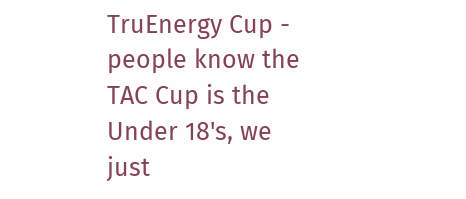TruEnergy Cup - people know the TAC Cup is the Under 18's, we just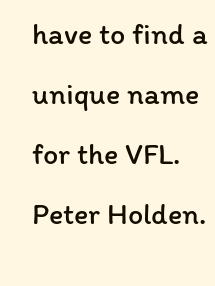have to find a unique name for the VFL. Peter Holden.